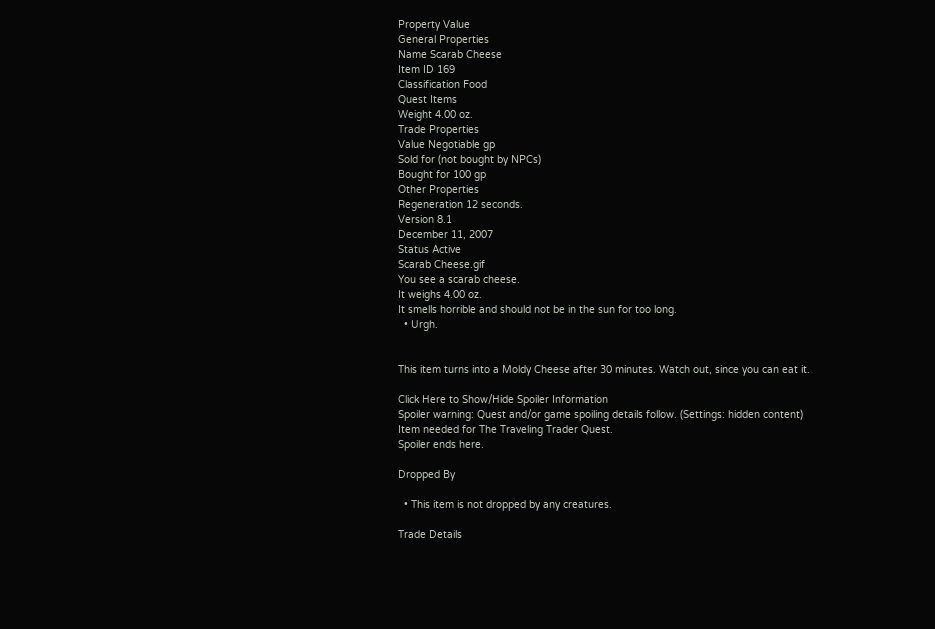Property Value
General Properties
Name Scarab Cheese
Item ID 169
Classification Food
Quest Items
Weight 4.00 oz.
Trade Properties
Value Negotiable gp
Sold for (not bought by NPCs)
Bought for 100 gp
Other Properties
Regeneration 12 seconds.
Version 8.1
December 11, 2007
Status Active
Scarab Cheese.gif
You see a scarab cheese.
It weighs 4.00 oz.
It smells horrible and should not be in the sun for too long.
  • Urgh.


This item turns into a Moldy Cheese after 30 minutes. Watch out, since you can eat it.

Click Here to Show/Hide Spoiler Information
Spoiler warning: Quest and/or game spoiling details follow. (Settings: hidden content)
Item needed for The Traveling Trader Quest.
Spoiler ends here.

Dropped By

  • This item is not dropped by any creatures.

Trade Details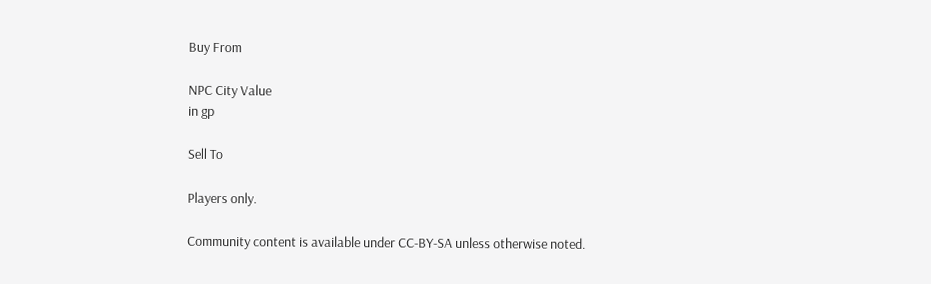Buy From

NPC City Value
in gp

Sell To

Players only.

Community content is available under CC-BY-SA unless otherwise noted.